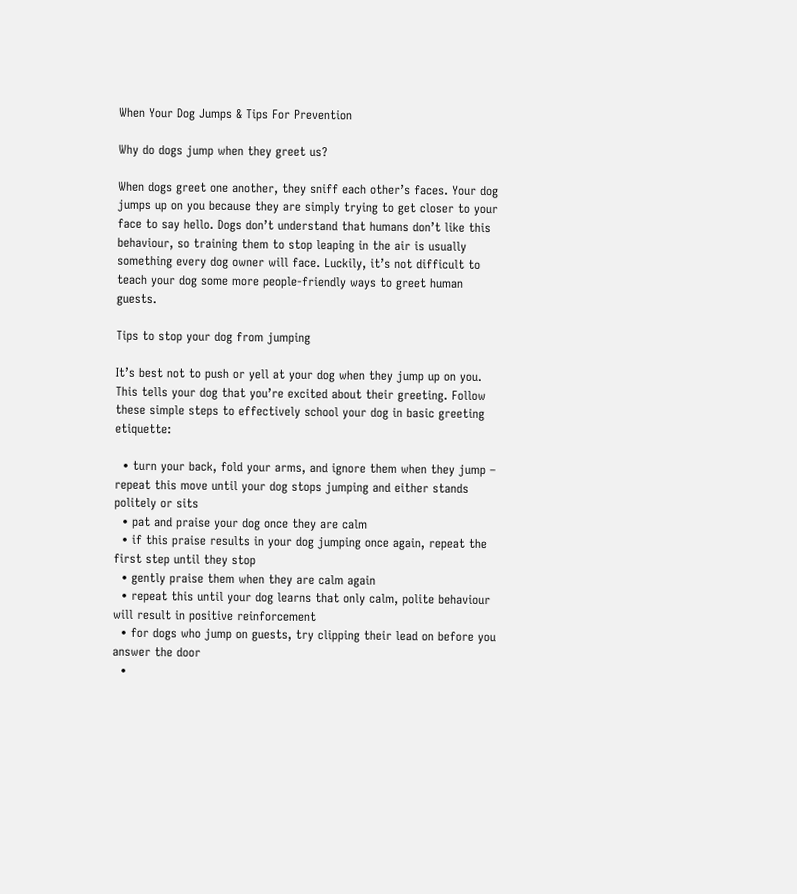When Your Dog Jumps & Tips For Prevention

Why do dogs jump when they greet us?

When dogs greet one another, they sniff each other’s faces. Your dog jumps up on you because they are simply trying to get closer to your face to say hello. Dogs don’t understand that humans don’t like this behaviour, so training them to stop leaping in the air is usually something every dog owner will face. Luckily, it’s not difficult to teach your dog some more people-friendly ways to greet human guests.

Tips to stop your dog from jumping

It’s best not to push or yell at your dog when they jump up on you. This tells your dog that you’re excited about their greeting. Follow these simple steps to effectively school your dog in basic greeting etiquette:

  • turn your back, fold your arms, and ignore them when they jump – repeat this move until your dog stops jumping and either stands politely or sits
  • pat and praise your dog once they are calm
  • if this praise results in your dog jumping once again, repeat the first step until they stop
  • gently praise them when they are calm again
  • repeat this until your dog learns that only calm, polite behaviour will result in positive reinforcement
  • for dogs who jump on guests, try clipping their lead on before you answer the door
  •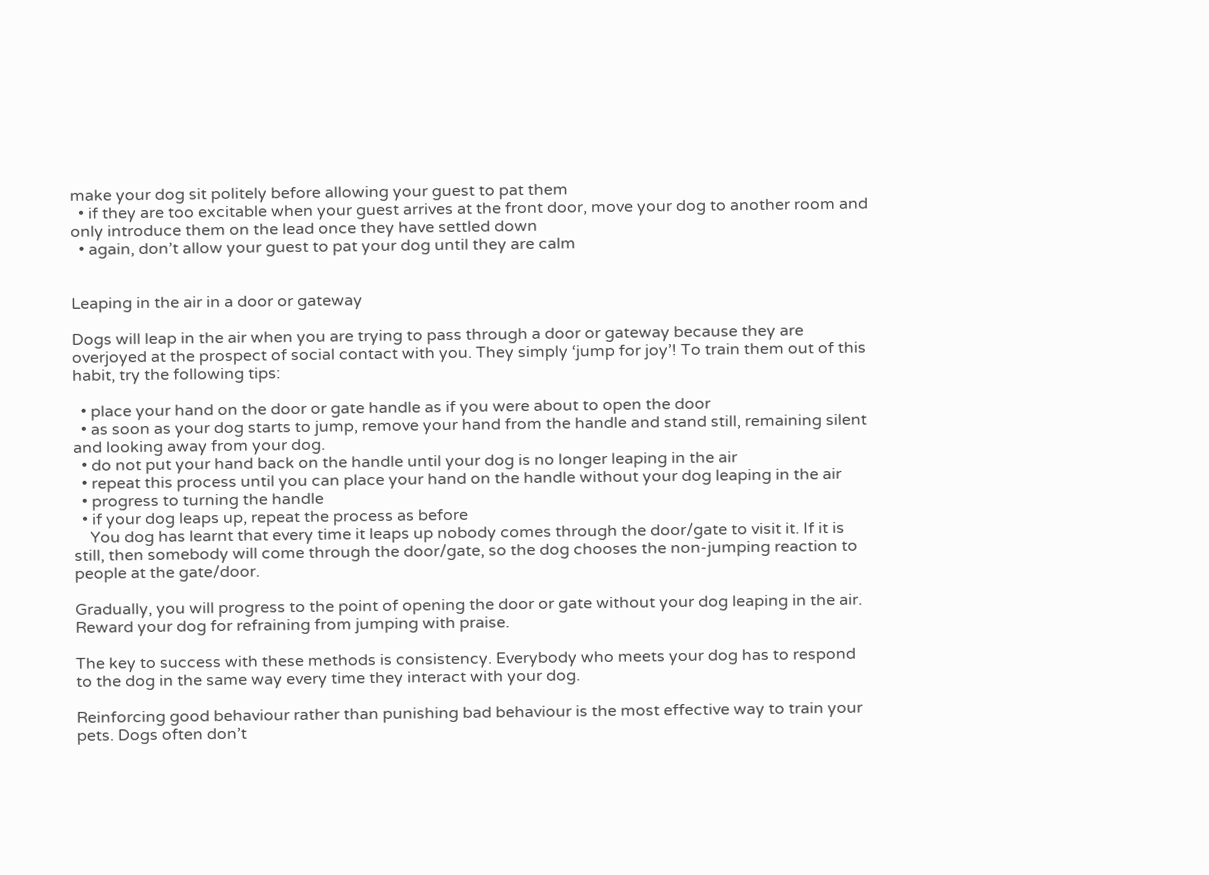make your dog sit politely before allowing your guest to pat them
  • if they are too excitable when your guest arrives at the front door, move your dog to another room and only introduce them on the lead once they have settled down
  • again, don’t allow your guest to pat your dog until they are calm


Leaping in the air in a door or gateway

Dogs will leap in the air when you are trying to pass through a door or gateway because they are overjoyed at the prospect of social contact with you. They simply ‘jump for joy’! To train them out of this habit, try the following tips:

  • place your hand on the door or gate handle as if you were about to open the door
  • as soon as your dog starts to jump, remove your hand from the handle and stand still, remaining silent and looking away from your dog.
  • do not put your hand back on the handle until your dog is no longer leaping in the air
  • repeat this process until you can place your hand on the handle without your dog leaping in the air
  • progress to turning the handle
  • if your dog leaps up, repeat the process as before
    You dog has learnt that every time it leaps up nobody comes through the door/gate to visit it. If it is still, then somebody will come through the door/gate, so the dog chooses the non-jumping reaction to people at the gate/door.

Gradually, you will progress to the point of opening the door or gate without your dog leaping in the air. Reward your dog for refraining from jumping with praise.

The key to success with these methods is consistency. Everybody who meets your dog has to respond to the dog in the same way every time they interact with your dog.

Reinforcing good behaviour rather than punishing bad behaviour is the most effective way to train your pets. Dogs often don’t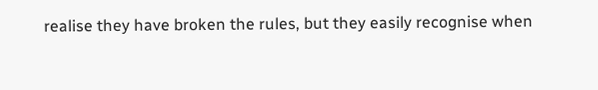realise they have broken the rules, but they easily recognise when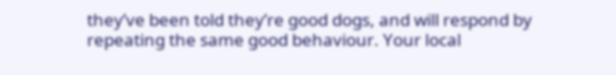they’ve been told they’re good dogs, and will respond by repeating the same good behaviour. Your local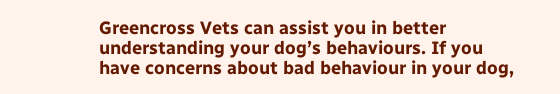Greencross Vets can assist you in better understanding your dog’s behaviours. If you have concerns about bad behaviour in your dog,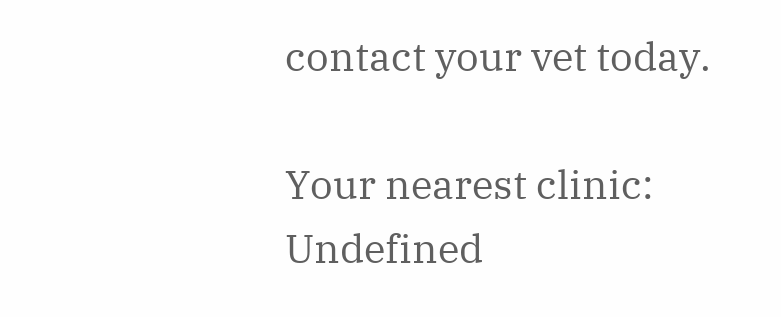contact your vet today.

Your nearest clinic: Undefined